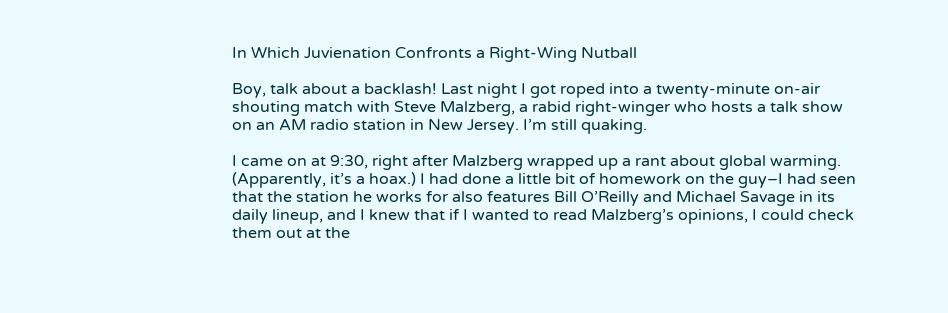In Which Juvienation Confronts a Right-Wing Nutball

Boy, talk about a backlash! Last night I got roped into a twenty-minute on-air shouting match with Steve Malzberg, a rabid right-winger who hosts a talk show on an AM radio station in New Jersey. I’m still quaking.

I came on at 9:30, right after Malzberg wrapped up a rant about global warming. (Apparently, it’s a hoax.) I had done a little bit of homework on the guy–I had seen that the station he works for also features Bill O’Reilly and Michael Savage in its daily lineup, and I knew that if I wanted to read Malzberg’s opinions, I could check them out at the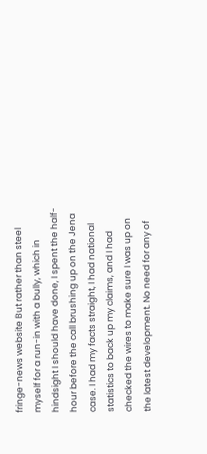fringe-news website But rather than steel myself for a run-in with a bully, which in hindsight I should have done, I spent the half-hour before the call brushing up on the Jena case. I had my facts straight, I had national statistics to back up my claims, and I had checked the wires to make sure I was up on the latest development. No need for any of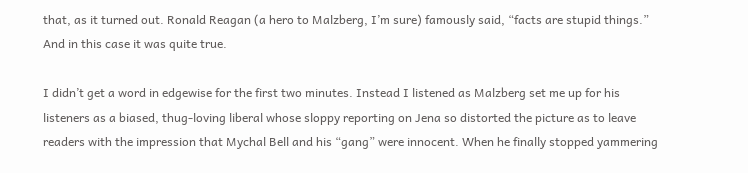that, as it turned out. Ronald Reagan (a hero to Malzberg, I’m sure) famously said, “facts are stupid things.” And in this case it was quite true.

I didn’t get a word in edgewise for the first two minutes. Instead I listened as Malzberg set me up for his listeners as a biased, thug-loving liberal whose sloppy reporting on Jena so distorted the picture as to leave readers with the impression that Mychal Bell and his “gang” were innocent. When he finally stopped yammering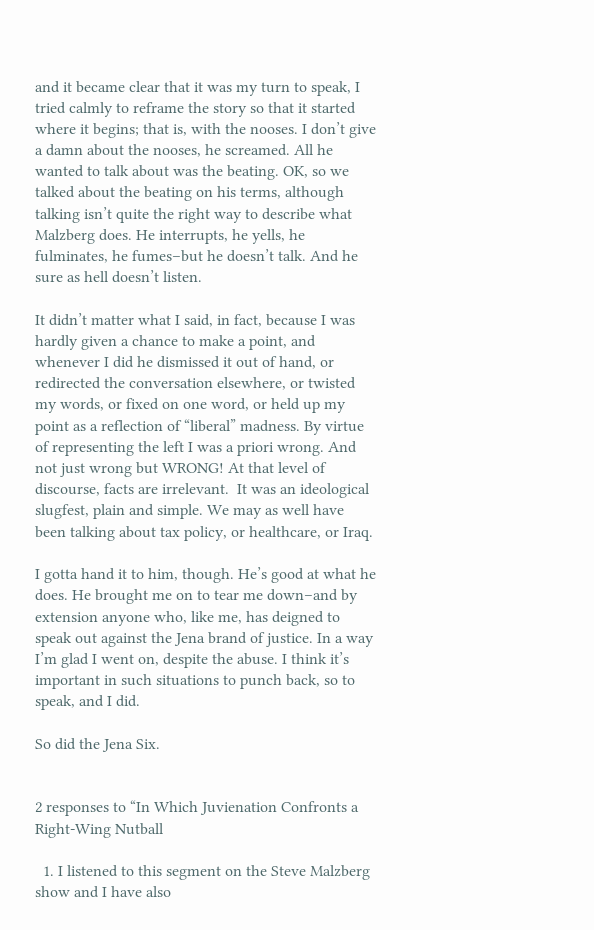and it became clear that it was my turn to speak, I tried calmly to reframe the story so that it started where it begins; that is, with the nooses. I don’t give a damn about the nooses, he screamed. All he wanted to talk about was the beating. OK, so we talked about the beating on his terms, although talking isn’t quite the right way to describe what Malzberg does. He interrupts, he yells, he fulminates, he fumes–but he doesn’t talk. And he sure as hell doesn’t listen.

It didn’t matter what I said, in fact, because I was hardly given a chance to make a point, and whenever I did he dismissed it out of hand, or redirected the conversation elsewhere, or twisted my words, or fixed on one word, or held up my point as a reflection of “liberal” madness. By virtue of representing the left I was a priori wrong. And not just wrong but WRONG! At that level of discourse, facts are irrelevant.  It was an ideological slugfest, plain and simple. We may as well have been talking about tax policy, or healthcare, or Iraq.

I gotta hand it to him, though. He’s good at what he does. He brought me on to tear me down–and by extension anyone who, like me, has deigned to speak out against the Jena brand of justice. In a way I’m glad I went on, despite the abuse. I think it’s important in such situations to punch back, so to speak, and I did.

So did the Jena Six.


2 responses to “In Which Juvienation Confronts a Right-Wing Nutball

  1. I listened to this segment on the Steve Malzberg show and I have also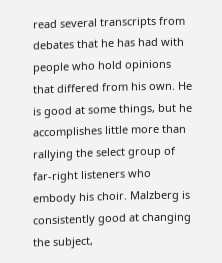read several transcripts from debates that he has had with people who hold opinions that differed from his own. He is good at some things, but he accomplishes little more than rallying the select group of far-right listeners who embody his choir. Malzberg is consistently good at changing the subject,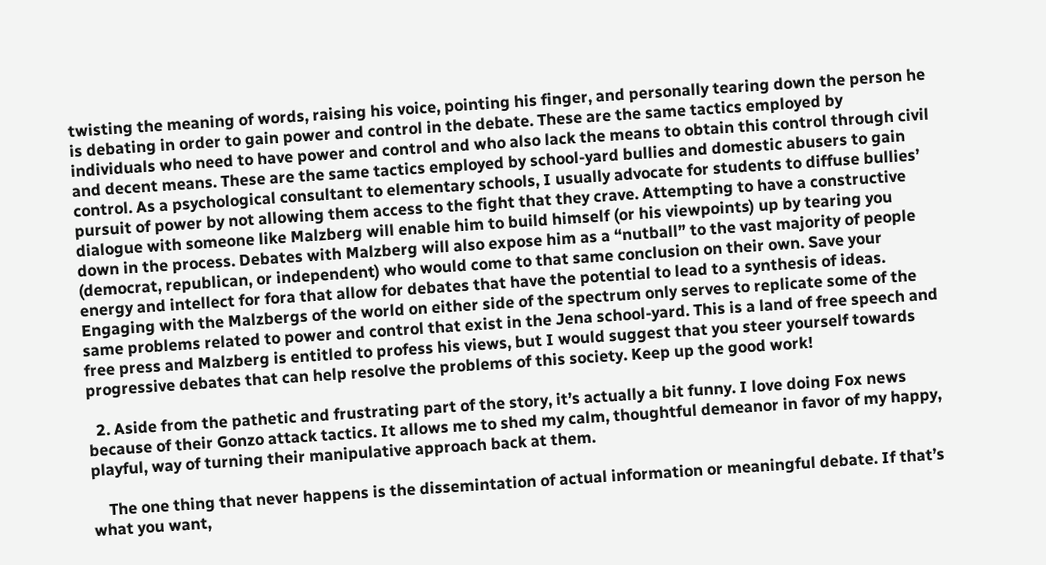twisting the meaning of words, raising his voice, pointing his finger, and personally tearing down the person he is debating in order to gain power and control in the debate. These are the same tactics employed by individuals who need to have power and control and who also lack the means to obtain this control through civil and decent means. These are the same tactics employed by school-yard bullies and domestic abusers to gain control. As a psychological consultant to elementary schools, I usually advocate for students to diffuse bullies’ pursuit of power by not allowing them access to the fight that they crave. Attempting to have a constructive dialogue with someone like Malzberg will enable him to build himself (or his viewpoints) up by tearing you down in the process. Debates with Malzberg will also expose him as a “nutball” to the vast majority of people (democrat, republican, or independent) who would come to that same conclusion on their own. Save your energy and intellect for fora that allow for debates that have the potential to lead to a synthesis of ideas. Engaging with the Malzbergs of the world on either side of the spectrum only serves to replicate some of the same problems related to power and control that exist in the Jena school-yard. This is a land of free speech and free press and Malzberg is entitled to profess his views, but I would suggest that you steer yourself towards progressive debates that can help resolve the problems of this society. Keep up the good work!

  2. Aside from the pathetic and frustrating part of the story, it’s actually a bit funny. I love doing Fox news because of their Gonzo attack tactics. It allows me to shed my calm, thoughtful demeanor in favor of my happy, playful, way of turning their manipulative approach back at them.

    The one thing that never happens is the dissemintation of actual information or meaningful debate. If that’s what you want,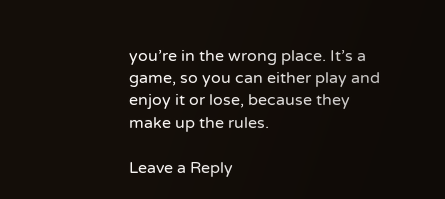you’re in the wrong place. It’s a game, so you can either play and enjoy it or lose, because they make up the rules.

Leave a Reply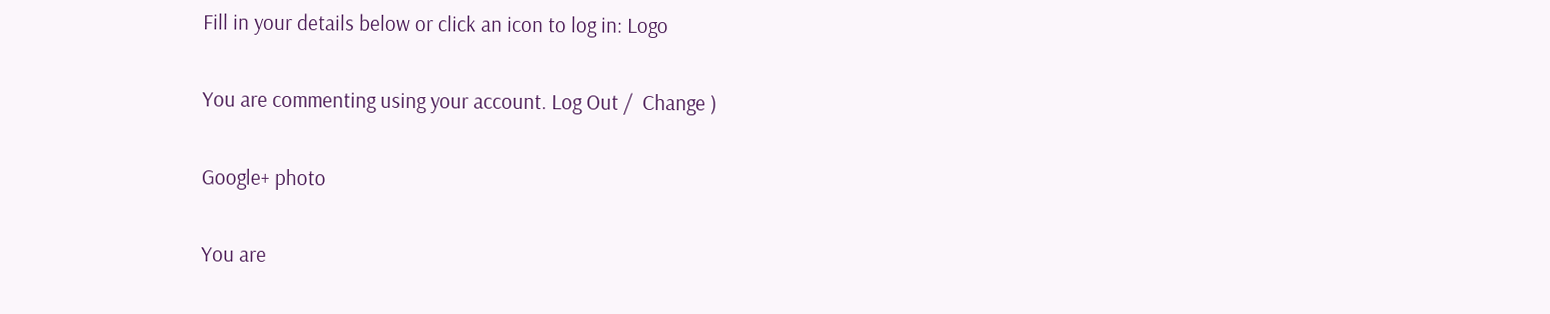Fill in your details below or click an icon to log in: Logo

You are commenting using your account. Log Out /  Change )

Google+ photo

You are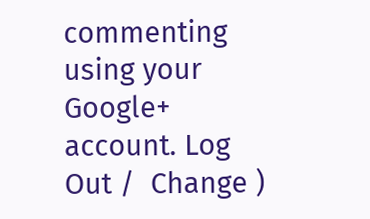commenting using your Google+ account. Log Out /  Change )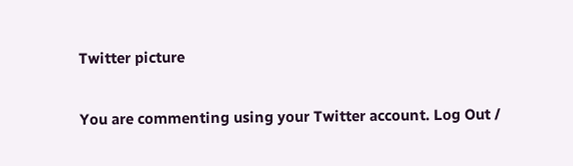Twitter picture

You are commenting using your Twitter account. Log Out /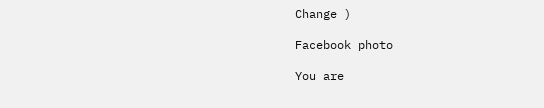Change )

Facebook photo

You are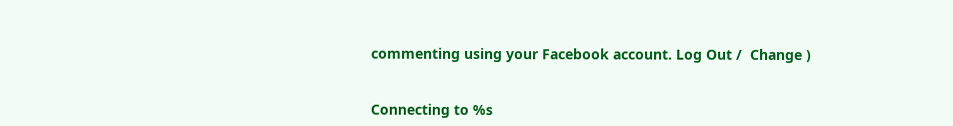commenting using your Facebook account. Log Out /  Change )


Connecting to %s